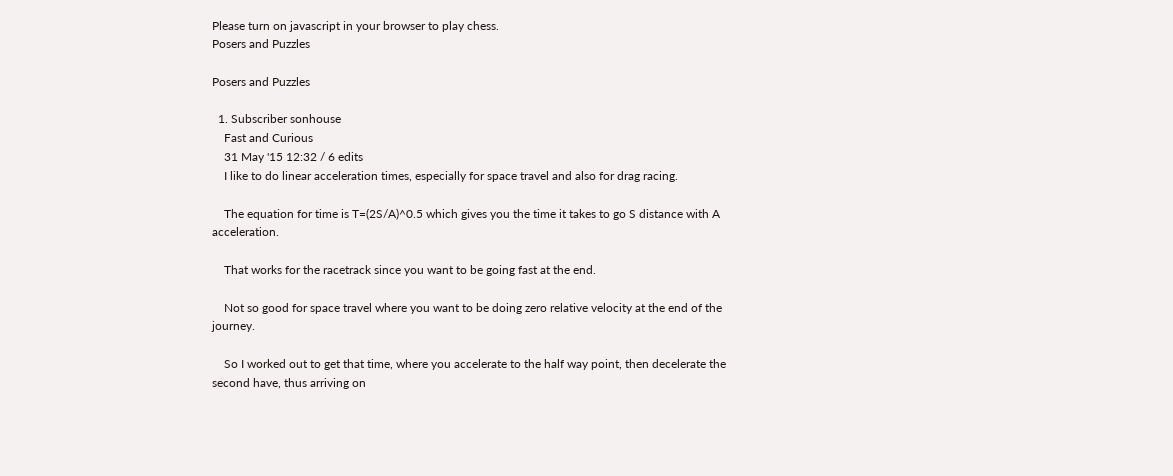Please turn on javascript in your browser to play chess.
Posers and Puzzles

Posers and Puzzles

  1. Subscriber sonhouse
    Fast and Curious
    31 May '15 12:32 / 6 edits
    I like to do linear acceleration times, especially for space travel and also for drag racing.

    The equation for time is T=(2S/A)^0.5 which gives you the time it takes to go S distance with A acceleration.

    That works for the racetrack since you want to be going fast at the end.

    Not so good for space travel where you want to be doing zero relative velocity at the end of the journey.

    So I worked out to get that time, where you accelerate to the half way point, then decelerate the second have, thus arriving on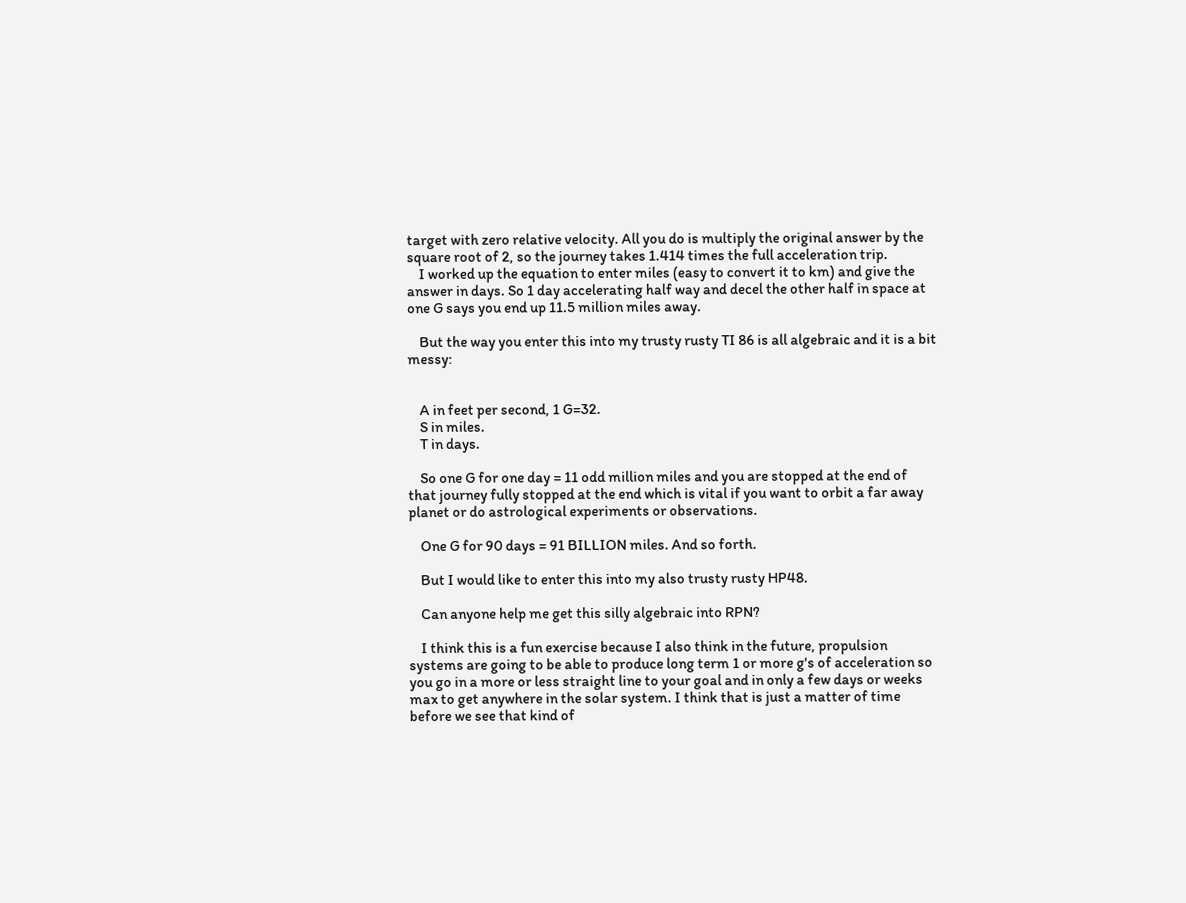target with zero relative velocity. All you do is multiply the original answer by the square root of 2, so the journey takes 1.414 times the full acceleration trip.
    I worked up the equation to enter miles (easy to convert it to km) and give the answer in days. So 1 day accelerating half way and decel the other half in space at one G says you end up 11.5 million miles away.

    But the way you enter this into my trusty rusty TI 86 is all algebraic and it is a bit messy:


    A in feet per second, 1 G=32.
    S in miles.
    T in days.

    So one G for one day = 11 odd million miles and you are stopped at the end of that journey fully stopped at the end which is vital if you want to orbit a far away planet or do astrological experiments or observations.

    One G for 90 days = 91 BILLION miles. And so forth.

    But I would like to enter this into my also trusty rusty HP48.

    Can anyone help me get this silly algebraic into RPN?

    I think this is a fun exercise because I also think in the future, propulsion systems are going to be able to produce long term 1 or more g's of acceleration so you go in a more or less straight line to your goal and in only a few days or weeks max to get anywhere in the solar system. I think that is just a matter of time before we see that kind of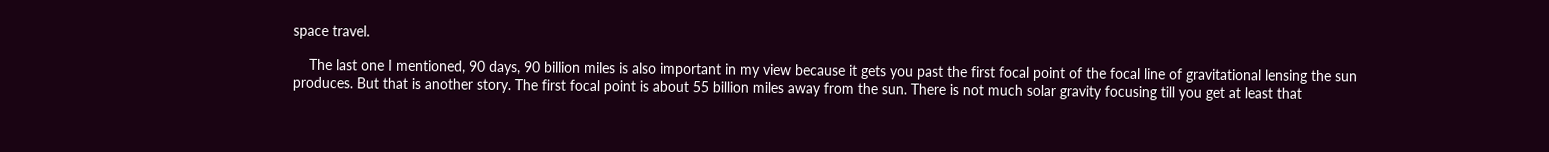space travel.

    The last one I mentioned, 90 days, 90 billion miles is also important in my view because it gets you past the first focal point of the focal line of gravitational lensing the sun produces. But that is another story. The first focal point is about 55 billion miles away from the sun. There is not much solar gravity focusing till you get at least that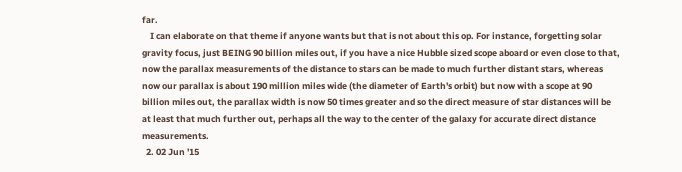far.
    I can elaborate on that theme if anyone wants but that is not about this op. For instance, forgetting solar gravity focus, just BEING 90 billion miles out, if you have a nice Hubble sized scope aboard or even close to that, now the parallax measurements of the distance to stars can be made to much further distant stars, whereas now our parallax is about 190 million miles wide (the diameter of Earth's orbit) but now with a scope at 90 billion miles out, the parallax width is now 50 times greater and so the direct measure of star distances will be at least that much further out, perhaps all the way to the center of the galaxy for accurate direct distance measurements.
  2. 02 Jun '15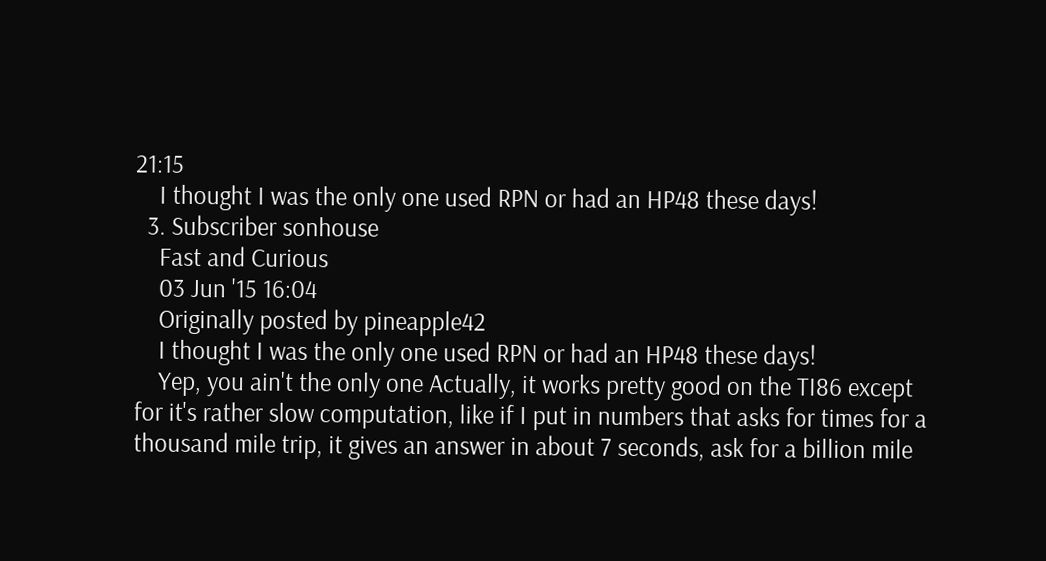21:15
    I thought I was the only one used RPN or had an HP48 these days!
  3. Subscriber sonhouse
    Fast and Curious
    03 Jun '15 16:04
    Originally posted by pineapple42
    I thought I was the only one used RPN or had an HP48 these days!
    Yep, you ain't the only one Actually, it works pretty good on the TI86 except for it's rather slow computation, like if I put in numbers that asks for times for a thousand mile trip, it gives an answer in about 7 seconds, ask for a billion mile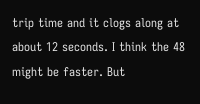trip time and it clogs along at about 12 seconds. I think the 48 might be faster. But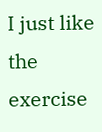I just like the exercise